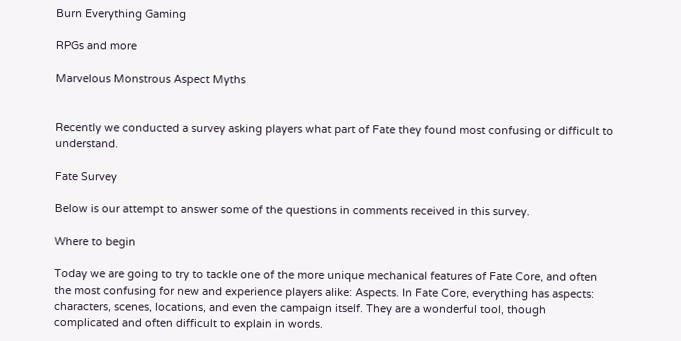Burn Everything Gaming

RPGs and more

Marvelous Monstrous Aspect Myths


Recently we conducted a survey asking players what part of Fate they found most confusing or difficult to understand.

Fate Survey

Below is our attempt to answer some of the questions in comments received in this survey.

Where to begin

Today we are going to try to tackle one of the more unique mechanical features of Fate Core, and often the most confusing for new and experience players alike: Aspects. In Fate Core, everything has aspects: characters, scenes, locations, and even the campaign itself. They are a wonderful tool, though complicated and often difficult to explain in words.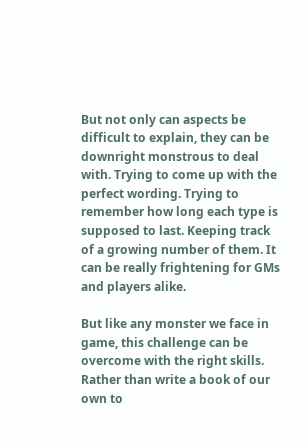But not only can aspects be difficult to explain, they can be downright monstrous to deal with. Trying to come up with the perfect wording. Trying to remember how long each type is supposed to last. Keeping track of a growing number of them. It can be really frightening for GMs and players alike.

But like any monster we face in game, this challenge can be overcome with the right skills. Rather than write a book of our own to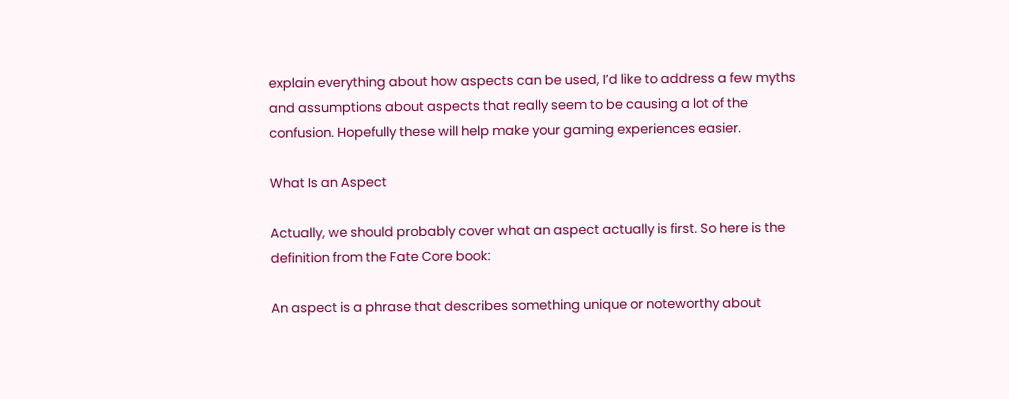explain everything about how aspects can be used, I’d like to address a few myths and assumptions about aspects that really seem to be causing a lot of the confusion. Hopefully these will help make your gaming experiences easier.

What Is an Aspect

Actually, we should probably cover what an aspect actually is first. So here is the definition from the Fate Core book:

An aspect is a phrase that describes something unique or noteworthy about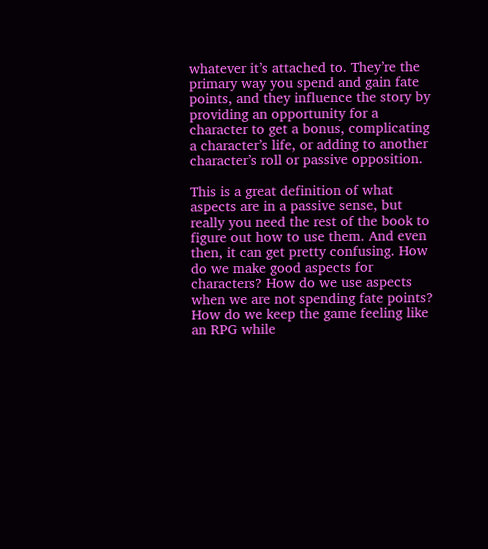whatever it’s attached to. They’re the primary way you spend and gain fate points, and they influence the story by providing an opportunity for a character to get a bonus, complicating a character’s life, or adding to another character’s roll or passive opposition.

This is a great definition of what aspects are in a passive sense, but really you need the rest of the book to figure out how to use them. And even then, it can get pretty confusing. How do we make good aspects for characters? How do we use aspects when we are not spending fate points? How do we keep the game feeling like an RPG while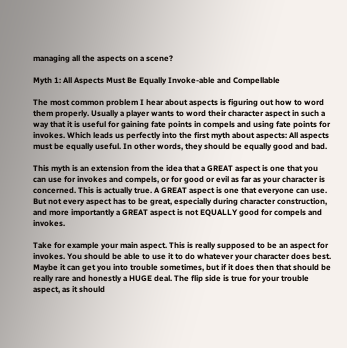managing all the aspects on a scene?

Myth 1: All Aspects Must Be Equally Invoke-able and Compellable

The most common problem I hear about aspects is figuring out how to word them properly. Usually a player wants to word their character aspect in such a way that it is useful for gaining fate points in compels and using fate points for invokes. Which leads us perfectly into the first myth about aspects: All aspects must be equally useful. In other words, they should be equally good and bad.

This myth is an extension from the idea that a GREAT aspect is one that you can use for invokes and compels, or for good or evil as far as your character is concerned. This is actually true. A GREAT aspect is one that everyone can use. But not every aspect has to be great, especially during character construction, and more importantly a GREAT aspect is not EQUALLY good for compels and invokes.

Take for example your main aspect. This is really supposed to be an aspect for invokes. You should be able to use it to do whatever your character does best. Maybe it can get you into trouble sometimes, but if it does then that should be really rare and honestly a HUGE deal. The flip side is true for your trouble aspect, as it should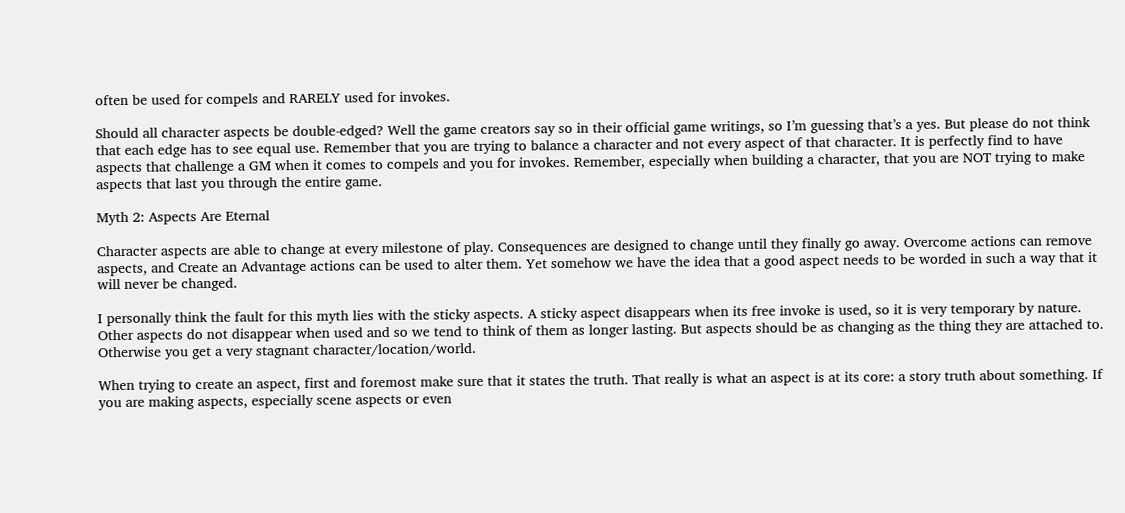often be used for compels and RARELY used for invokes.

Should all character aspects be double-edged? Well the game creators say so in their official game writings, so I’m guessing that’s a yes. But please do not think that each edge has to see equal use. Remember that you are trying to balance a character and not every aspect of that character. It is perfectly find to have aspects that challenge a GM when it comes to compels and you for invokes. Remember, especially when building a character, that you are NOT trying to make aspects that last you through the entire game.

Myth 2: Aspects Are Eternal

Character aspects are able to change at every milestone of play. Consequences are designed to change until they finally go away. Overcome actions can remove aspects, and Create an Advantage actions can be used to alter them. Yet somehow we have the idea that a good aspect needs to be worded in such a way that it will never be changed.

I personally think the fault for this myth lies with the sticky aspects. A sticky aspect disappears when its free invoke is used, so it is very temporary by nature. Other aspects do not disappear when used and so we tend to think of them as longer lasting. But aspects should be as changing as the thing they are attached to. Otherwise you get a very stagnant character/location/world.

When trying to create an aspect, first and foremost make sure that it states the truth. That really is what an aspect is at its core: a story truth about something. If you are making aspects, especially scene aspects or even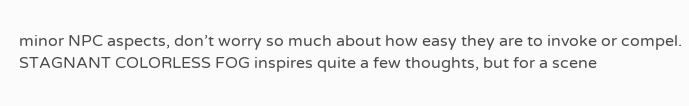minor NPC aspects, don’t worry so much about how easy they are to invoke or compel. STAGNANT COLORLESS FOG inspires quite a few thoughts, but for a scene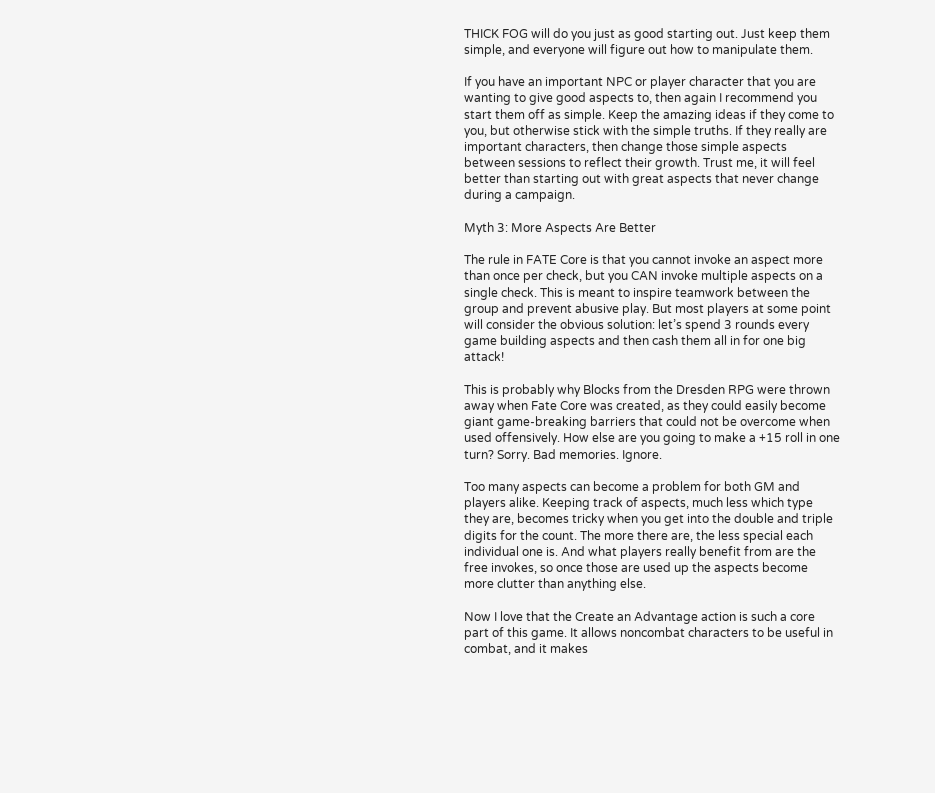THICK FOG will do you just as good starting out. Just keep them simple, and everyone will figure out how to manipulate them.

If you have an important NPC or player character that you are wanting to give good aspects to, then again I recommend you start them off as simple. Keep the amazing ideas if they come to you, but otherwise stick with the simple truths. If they really are important characters, then change those simple aspects between sessions to reflect their growth. Trust me, it will feel better than starting out with great aspects that never change during a campaign.

Myth 3: More Aspects Are Better

The rule in FATE Core is that you cannot invoke an aspect more than once per check, but you CAN invoke multiple aspects on a single check. This is meant to inspire teamwork between the group and prevent abusive play. But most players at some point will consider the obvious solution: let’s spend 3 rounds every game building aspects and then cash them all in for one big attack!

This is probably why Blocks from the Dresden RPG were thrown away when Fate Core was created, as they could easily become giant game-breaking barriers that could not be overcome when used offensively. How else are you going to make a +15 roll in one turn? Sorry. Bad memories. Ignore.

Too many aspects can become a problem for both GM and players alike. Keeping track of aspects, much less which type they are, becomes tricky when you get into the double and triple digits for the count. The more there are, the less special each individual one is. And what players really benefit from are the free invokes, so once those are used up the aspects become more clutter than anything else.

Now I love that the Create an Advantage action is such a core part of this game. It allows noncombat characters to be useful in combat, and it makes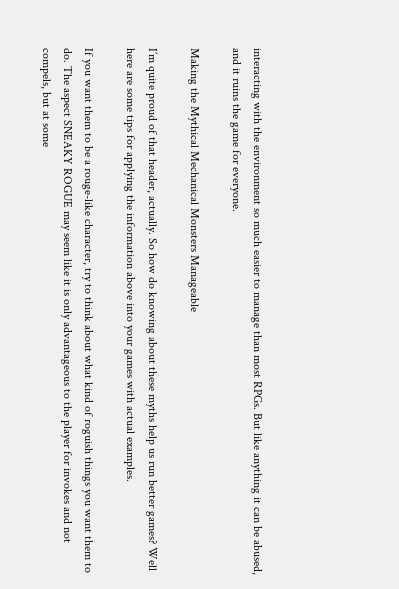interacting with the environment so much easier to manage than most RPGs. But like anything it can be abused, and it ruins the game for everyone.

Making the Mythical Mechanical Monsters Manageable

I’m quite proud of that header, actually. So how do knowing about these myths help us run better games? Well here are some tips for applying the information above into your games with actual examples.

If you want them to be a rouge-like character, try to think about what kind of roguish things you want them to do. The aspect SNEAKY ROGUE may seem like it is only advantageous to the player for invokes and not compels, but at some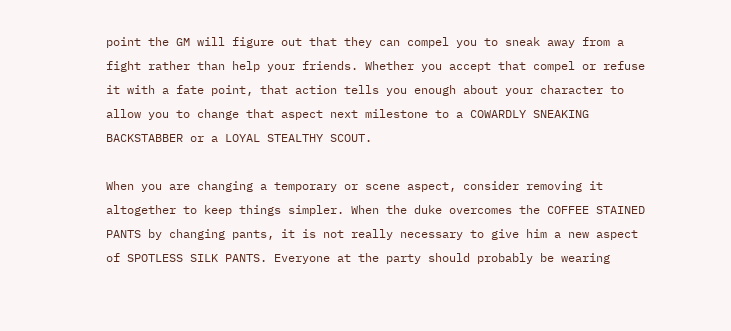point the GM will figure out that they can compel you to sneak away from a fight rather than help your friends. Whether you accept that compel or refuse it with a fate point, that action tells you enough about your character to allow you to change that aspect next milestone to a COWARDLY SNEAKING BACKSTABBER or a LOYAL STEALTHY SCOUT.

When you are changing a temporary or scene aspect, consider removing it altogether to keep things simpler. When the duke overcomes the COFFEE STAINED PANTS by changing pants, it is not really necessary to give him a new aspect of SPOTLESS SILK PANTS. Everyone at the party should probably be wearing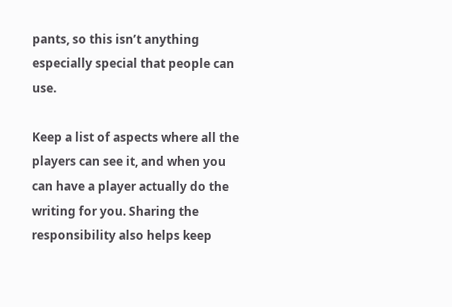pants, so this isn’t anything especially special that people can use.

Keep a list of aspects where all the players can see it, and when you can have a player actually do the writing for you. Sharing the responsibility also helps keep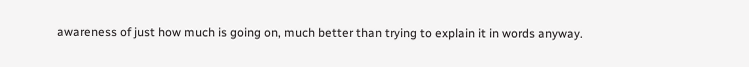awareness of just how much is going on, much better than trying to explain it in words anyway.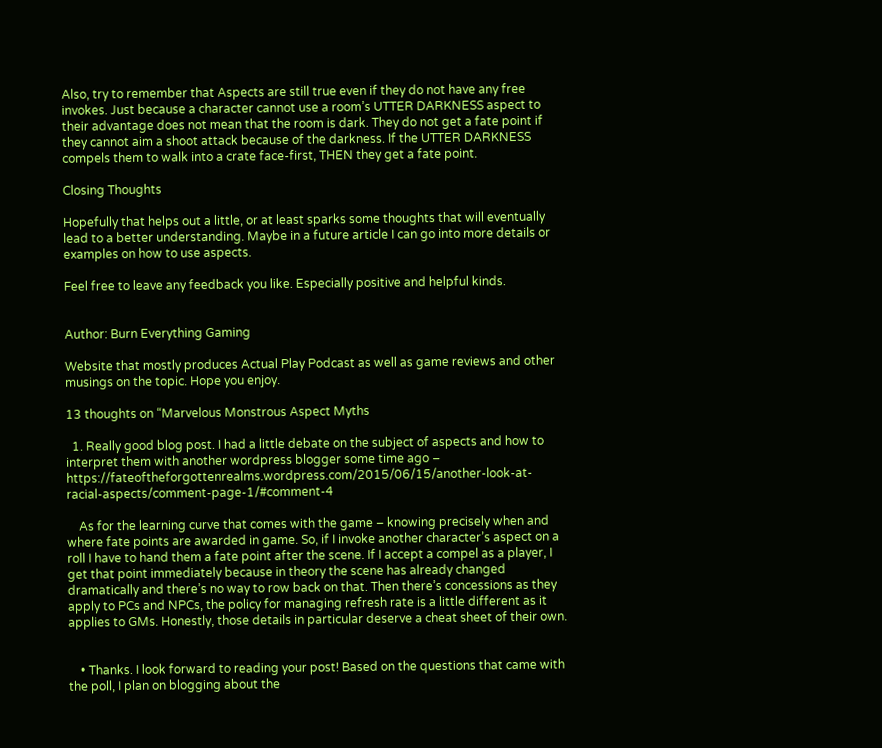Also, try to remember that Aspects are still true even if they do not have any free invokes. Just because a character cannot use a room’s UTTER DARKNESS aspect to their advantage does not mean that the room is dark. They do not get a fate point if they cannot aim a shoot attack because of the darkness. If the UTTER DARKNESS compels them to walk into a crate face-first, THEN they get a fate point.

Closing Thoughts

Hopefully that helps out a little, or at least sparks some thoughts that will eventually lead to a better understanding. Maybe in a future article I can go into more details or examples on how to use aspects.

Feel free to leave any feedback you like. Especially positive and helpful kinds.


Author: Burn Everything Gaming

Website that mostly produces Actual Play Podcast as well as game reviews and other musings on the topic. Hope you enjoy.

13 thoughts on “Marvelous Monstrous Aspect Myths

  1. Really good blog post. I had a little debate on the subject of aspects and how to interpret them with another wordpress blogger some time ago – https://fateoftheforgottenrealms.wordpress.com/2015/06/15/another-look-at-racial-aspects/comment-page-1/#comment-4

    As for the learning curve that comes with the game – knowing precisely when and where fate points are awarded in game. So, if I invoke another character’s aspect on a roll I have to hand them a fate point after the scene. If I accept a compel as a player, I get that point immediately because in theory the scene has already changed dramatically and there’s no way to row back on that. Then there’s concessions as they apply to PCs and NPCs, the policy for managing refresh rate is a little different as it applies to GMs. Honestly, those details in particular deserve a cheat sheet of their own.


    • Thanks. I look forward to reading your post! Based on the questions that came with the poll, I plan on blogging about the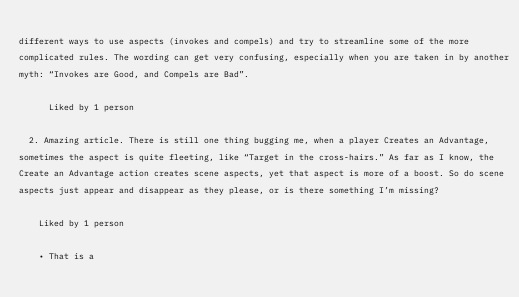different ways to use aspects (invokes and compels) and try to streamline some of the more complicated rules. The wording can get very confusing, especially when you are taken in by another myth: “Invokes are Good, and Compels are Bad”.

      Liked by 1 person

  2. Amazing article. There is still one thing bugging me, when a player Creates an Advantage, sometimes the aspect is quite fleeting, like “Target in the cross-hairs.” As far as I know, the Create an Advantage action creates scene aspects, yet that aspect is more of a boost. So do scene aspects just appear and disappear as they please, or is there something I’m missing?

    Liked by 1 person

    • That is a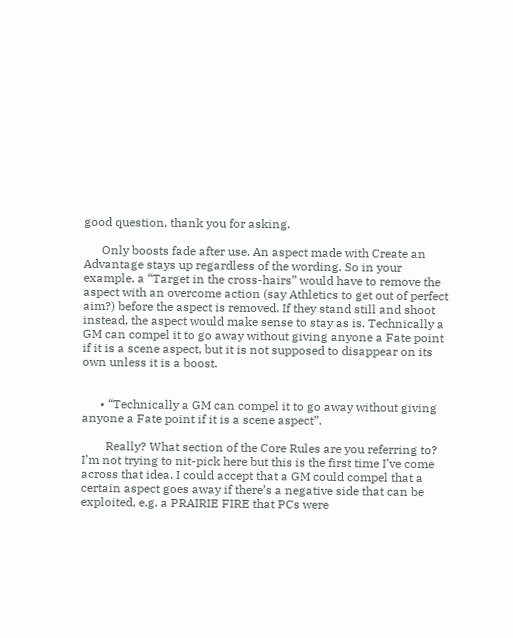good question, thank you for asking.

      Only boosts fade after use. An aspect made with Create an Advantage stays up regardless of the wording. So in your example, a “Target in the cross-hairs” would have to remove the aspect with an overcome action (say Athletics to get out of perfect aim?) before the aspect is removed. If they stand still and shoot instead, the aspect would make sense to stay as is. Technically a GM can compel it to go away without giving anyone a Fate point if it is a scene aspect, but it is not supposed to disappear on its own unless it is a boost.


      • “Technically a GM can compel it to go away without giving anyone a Fate point if it is a scene aspect”.

        Really? What section of the Core Rules are you referring to? I’m not trying to nit-pick here but this is the first time I’ve come across that idea. I could accept that a GM could compel that a certain aspect goes away if there’s a negative side that can be exploited, e.g. a PRAIRIE FIRE that PCs were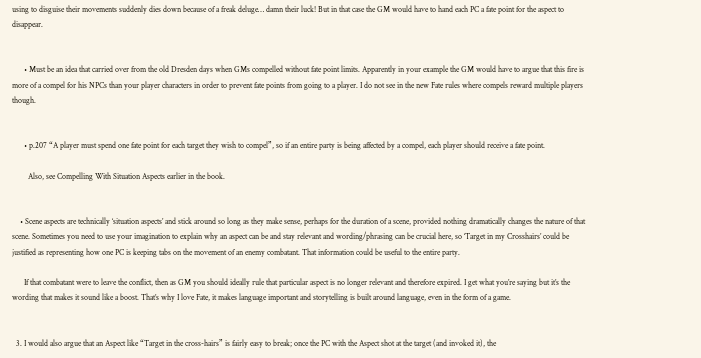using to disguise their movements suddenly dies down because of a freak deluge… damn their luck! But in that case the GM would have to hand each PC a fate point for the aspect to disappear.


      • Must be an idea that carried over from the old Dresden days when GMs compelled without fate point limits. Apparently in your example the GM would have to argue that this fire is more of a compel for his NPCs than your player characters in order to prevent fate points from going to a player. I do not see in the new Fate rules where compels reward multiple players though.


      • p.207 “A player must spend one fate point for each target they wish to compel”, so if an entire party is being affected by a compel, each player should receive a fate point.

        Also, see Compelling With Situation Aspects earlier in the book.


    • Scene aspects are technically ‘situation aspects’ and stick around so long as they make sense, perhaps for the duration of a scene, provided nothing dramatically changes the nature of that scene. Sometimes you need to use your imagination to explain why an aspect can be and stay relevant and wording/phrasing can be crucial here, so ‘Target in my Crosshairs’ could be justified as representing how one PC is keeping tabs on the movement of an enemy combatant. That information could be useful to the entire party.

      If that combatant were to leave the conflict, then as GM you should ideally rule that particular aspect is no longer relevant and therefore expired. I get what you’re saying but it’s the wording that makes it sound like a boost. That’s why I love Fate, it makes language important and storytelling is built around language, even in the form of a game.


  3. I would also argue that an Aspect like “Target in the cross-hairs” is fairly easy to break; once the PC with the Aspect shot at the target (and invoked it), the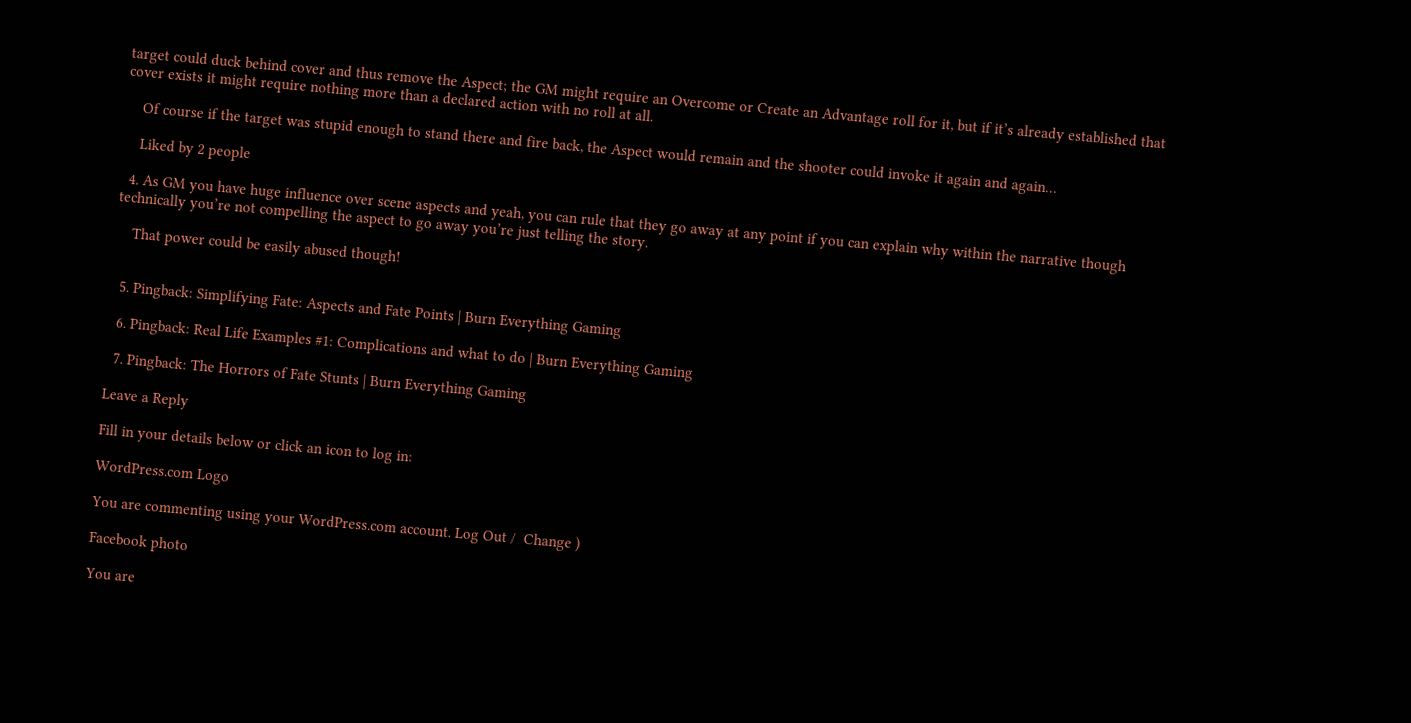target could duck behind cover and thus remove the Aspect; the GM might require an Overcome or Create an Advantage roll for it, but if it’s already established that cover exists it might require nothing more than a declared action with no roll at all.

    Of course if the target was stupid enough to stand there and fire back, the Aspect would remain and the shooter could invoke it again and again…

    Liked by 2 people

  4. As GM you have huge influence over scene aspects and yeah, you can rule that they go away at any point if you can explain why within the narrative though technically you’re not compelling the aspect to go away you’re just telling the story.

    That power could be easily abused though!


  5. Pingback: Simplifying Fate: Aspects and Fate Points | Burn Everything Gaming

  6. Pingback: Real Life Examples #1: Complications and what to do | Burn Everything Gaming

  7. Pingback: The Horrors of Fate Stunts | Burn Everything Gaming

Leave a Reply

Fill in your details below or click an icon to log in:

WordPress.com Logo

You are commenting using your WordPress.com account. Log Out /  Change )

Facebook photo

You are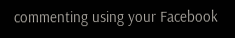commenting using your Facebook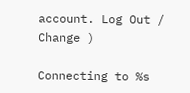account. Log Out /  Change )

Connecting to %s